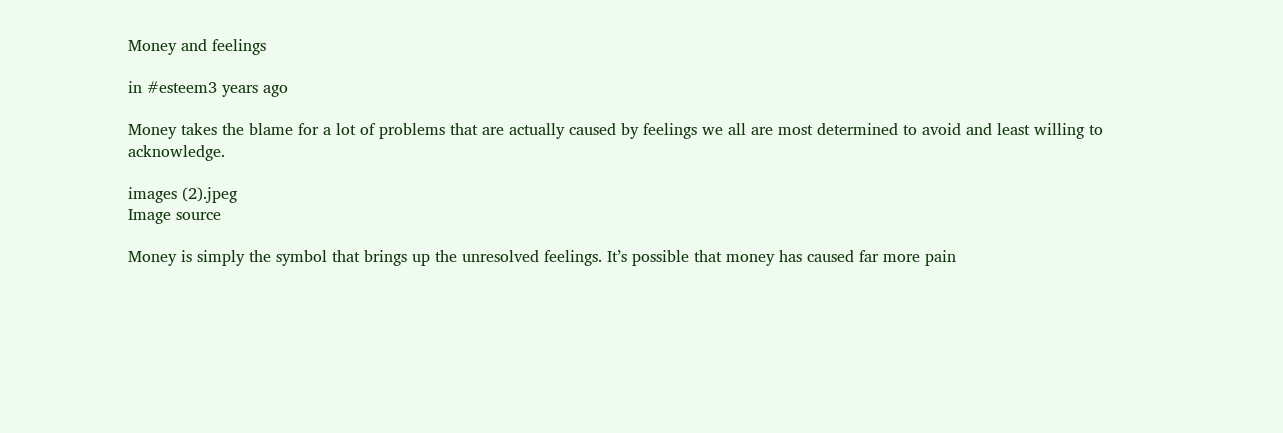Money and feelings

in #esteem3 years ago

Money takes the blame for a lot of problems that are actually caused by feelings we all are most determined to avoid and least willing to acknowledge.

images (2).jpeg
Image source

Money is simply the symbol that brings up the unresolved feelings. It’s possible that money has caused far more pain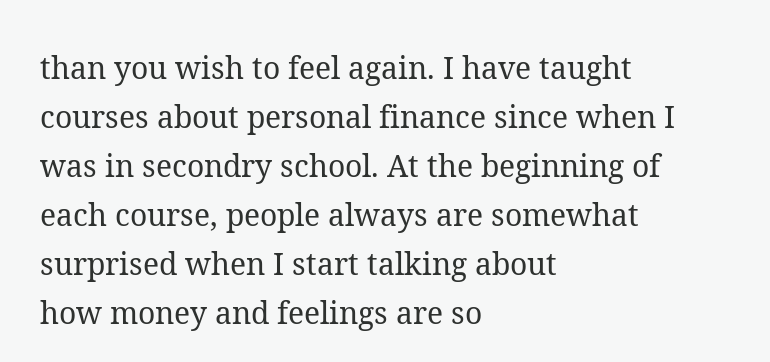than you wish to feel again. I have taught courses about personal finance since when I was in secondry school. At the beginning of each course, people always are somewhat surprised when I start talking about
how money and feelings are so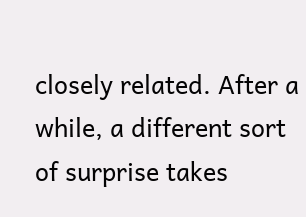closely related. After a while, a different sort of surprise takes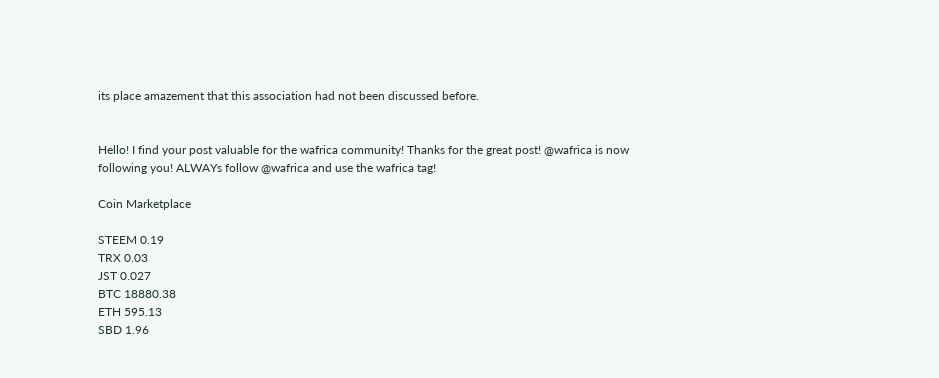its place amazement that this association had not been discussed before.


Hello! I find your post valuable for the wafrica community! Thanks for the great post! @wafrica is now following you! ALWAYs follow @wafrica and use the wafrica tag!

Coin Marketplace

STEEM 0.19
TRX 0.03
JST 0.027
BTC 18880.38
ETH 595.13
SBD 1.96